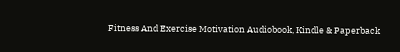Fitness And Exercise Motivation Audiobook, Kindle & Paperback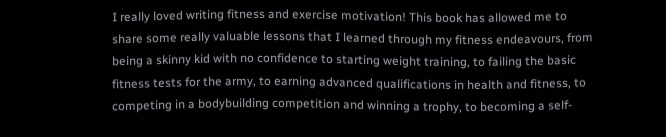I really loved writing fitness and exercise motivation! This book has allowed me to share some really valuable lessons that I learned through my fitness endeavours, from being a skinny kid with no confidence to starting weight training, to failing the basic fitness tests for the army, to earning advanced qualifications in health and fitness, to competing in a bodybuilding competition and winning a trophy, to becoming a self-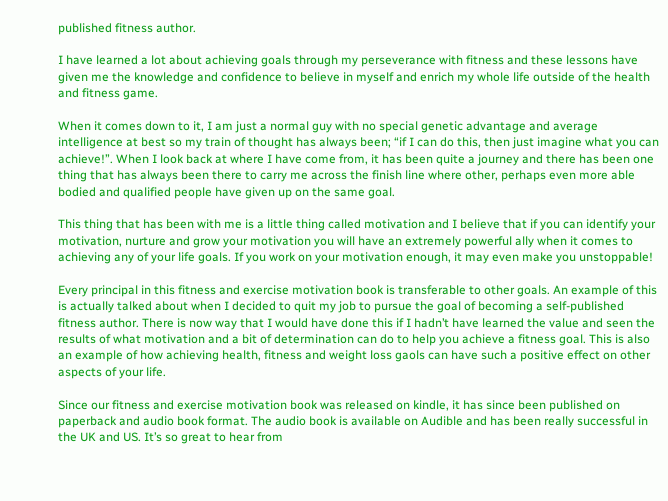published fitness author.

I have learned a lot about achieving goals through my perseverance with fitness and these lessons have given me the knowledge and confidence to believe in myself and enrich my whole life outside of the health and fitness game.

When it comes down to it, I am just a normal guy with no special genetic advantage and average intelligence at best so my train of thought has always been; “if I can do this, then just imagine what you can achieve!”. When I look back at where I have come from, it has been quite a journey and there has been one thing that has always been there to carry me across the finish line where other, perhaps even more able bodied and qualified people have given up on the same goal.

This thing that has been with me is a little thing called motivation and I believe that if you can identify your motivation, nurture and grow your motivation you will have an extremely powerful ally when it comes to achieving any of your life goals. If you work on your motivation enough, it may even make you unstoppable!

Every principal in this fitness and exercise motivation book is transferable to other goals. An example of this is actually talked about when I decided to quit my job to pursue the goal of becoming a self-published fitness author. There is now way that I would have done this if I hadn’t have learned the value and seen the results of what motivation and a bit of determination can do to help you achieve a fitness goal. This is also an example of how achieving health, fitness and weight loss gaols can have such a positive effect on other aspects of your life.

Since our fitness and exercise motivation book was released on kindle, it has since been published on paperback and audio book format. The audio book is available on Audible and has been really successful in the UK and US. It’s so great to hear from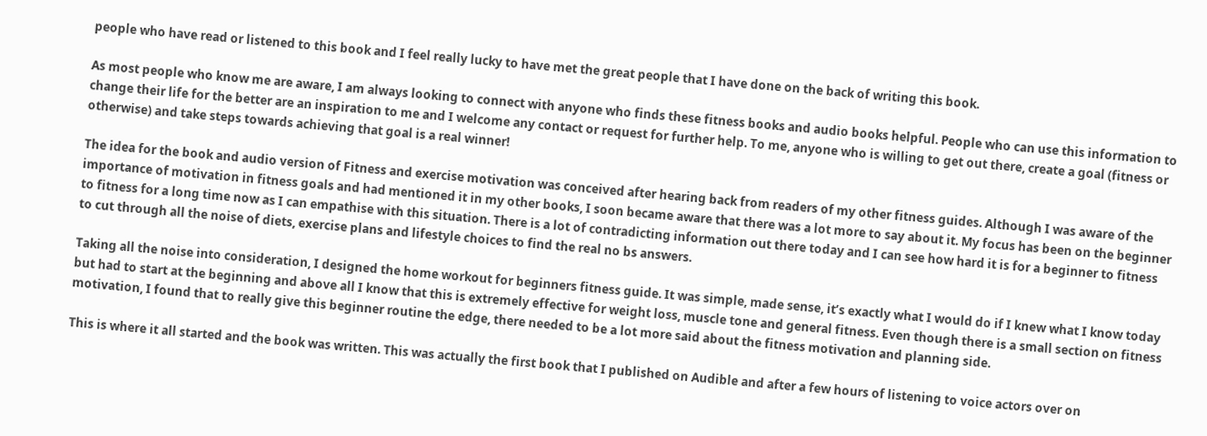people who have read or listened to this book and I feel really lucky to have met the great people that I have done on the back of writing this book.

As most people who know me are aware, I am always looking to connect with anyone who finds these fitness books and audio books helpful. People who can use this information to change their life for the better are an inspiration to me and I welcome any contact or request for further help. To me, anyone who is willing to get out there, create a goal (fitness or otherwise) and take steps towards achieving that goal is a real winner!

The idea for the book and audio version of Fitness and exercise motivation was conceived after hearing back from readers of my other fitness guides. Although I was aware of the importance of motivation in fitness goals and had mentioned it in my other books, I soon became aware that there was a lot more to say about it. My focus has been on the beginner to fitness for a long time now as I can empathise with this situation. There is a lot of contradicting information out there today and I can see how hard it is for a beginner to fitness to cut through all the noise of diets, exercise plans and lifestyle choices to find the real no bs answers.

Taking all the noise into consideration, I designed the home workout for beginners fitness guide. It was simple, made sense, it’s exactly what I would do if I knew what I know today but had to start at the beginning and above all I know that this is extremely effective for weight loss, muscle tone and general fitness. Even though there is a small section on fitness motivation, I found that to really give this beginner routine the edge, there needed to be a lot more said about the fitness motivation and planning side.

This is where it all started and the book was written. This was actually the first book that I published on Audible and after a few hours of listening to voice actors over on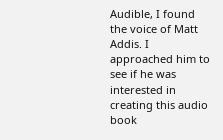Audible, I found the voice of Matt Addis. I approached him to see if he was interested in creating this audio book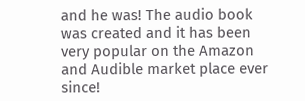and he was! The audio book was created and it has been very popular on the Amazon and Audible market place ever since!